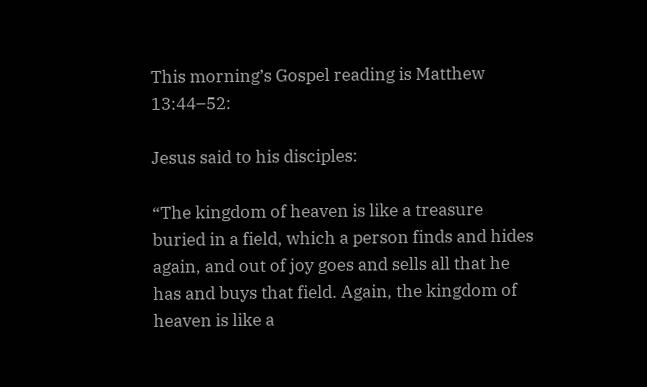This morning’s Gospel reading is Matthew 13:44–52:

Jesus said to his disciples:

“The kingdom of heaven is like a treasure buried in a field, which a person finds and hides again, and out of joy goes and sells all that he has and buys that field. Again, the kingdom of heaven is like a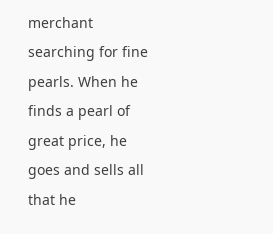merchant searching for fine pearls. When he finds a pearl of great price, he goes and sells all that he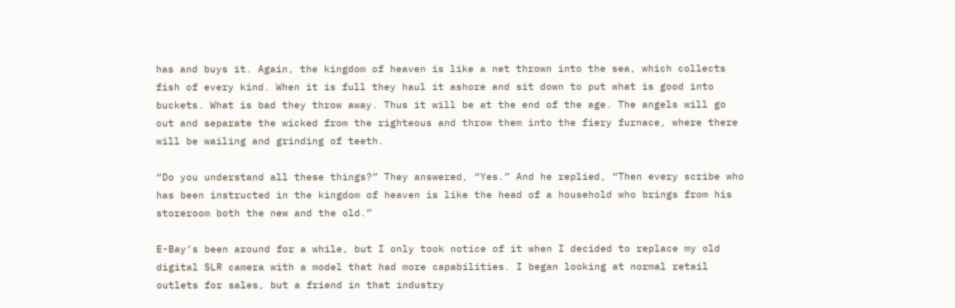has and buys it. Again, the kingdom of heaven is like a net thrown into the sea, which collects fish of every kind. When it is full they haul it ashore and sit down to put what is good into buckets. What is bad they throw away. Thus it will be at the end of the age. The angels will go out and separate the wicked from the righteous and throw them into the fiery furnace, where there will be wailing and grinding of teeth.

“Do you understand all these things?” They answered, “Yes.” And he replied, “Then every scribe who has been instructed in the kingdom of heaven is like the head of a household who brings from his storeroom both the new and the old.”

E-Bay’s been around for a while, but I only took notice of it when I decided to replace my old digital SLR camera with a model that had more capabilities. I began looking at normal retail outlets for sales, but a friend in that industry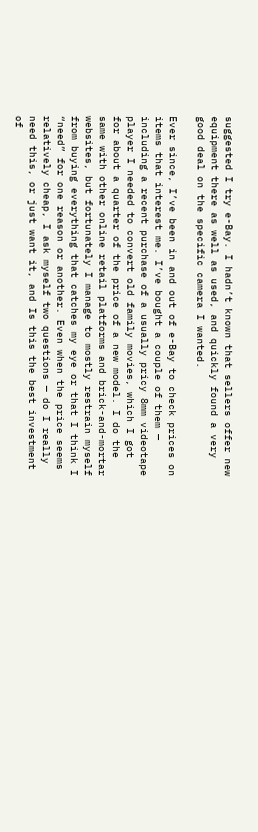suggested I try e-Bay. I hadn’t known that sellers offer new equipment there as well as used, and quickly found a very good deal on the specific camera I wanted.

Ever since, I’ve been in and out of e-Bay to check prices on items that interest me. I’ve bought a couple of them — including a recent purchase of a usually pricy 8mm videotape player I needed to convert old family movies, which I got for about a quarter of the price of a new model. I do the same with other online retail platforms and brick-and-mortar websites, but fortunately I manage to mostly restrain myself from buying everything that catches my eye or that I think I “need” for one reason or another. Even when the price seems relatively cheap, I ask myself two questions — do I really need this, or just want it, and Is this the best investment of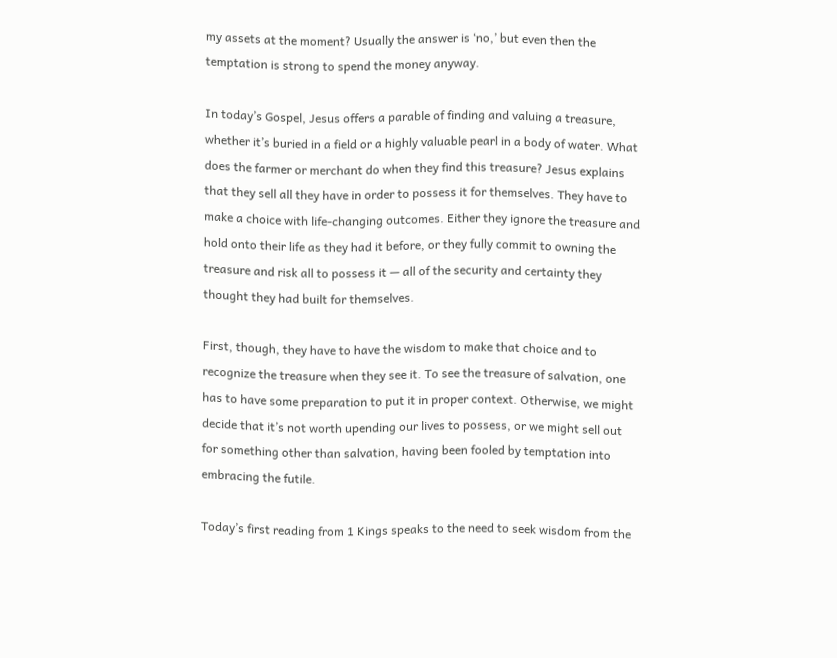my assets at the moment? Usually the answer is ‘no,’ but even then the temptation is strong to spend the money anyway.

In today’s Gospel, Jesus offers a parable of finding and valuing a treasure, whether it’s buried in a field or a highly valuable pearl in a body of water. What does the farmer or merchant do when they find this treasure? Jesus explains that they sell all they have in order to possess it for themselves. They have to make a choice with life-changing outcomes. Either they ignore the treasure and hold onto their life as they had it before, or they fully commit to owning the treasure and risk all to possess it — all of the security and certainty they thought they had built for themselves.

First, though, they have to have the wisdom to make that choice and to recognize the treasure when they see it. To see the treasure of salvation, one has to have some preparation to put it in proper context. Otherwise, we might decide that it’s not worth upending our lives to possess, or we might sell out for something other than salvation, having been fooled by temptation into embracing the futile.

Today’s first reading from 1 Kings speaks to the need to seek wisdom from the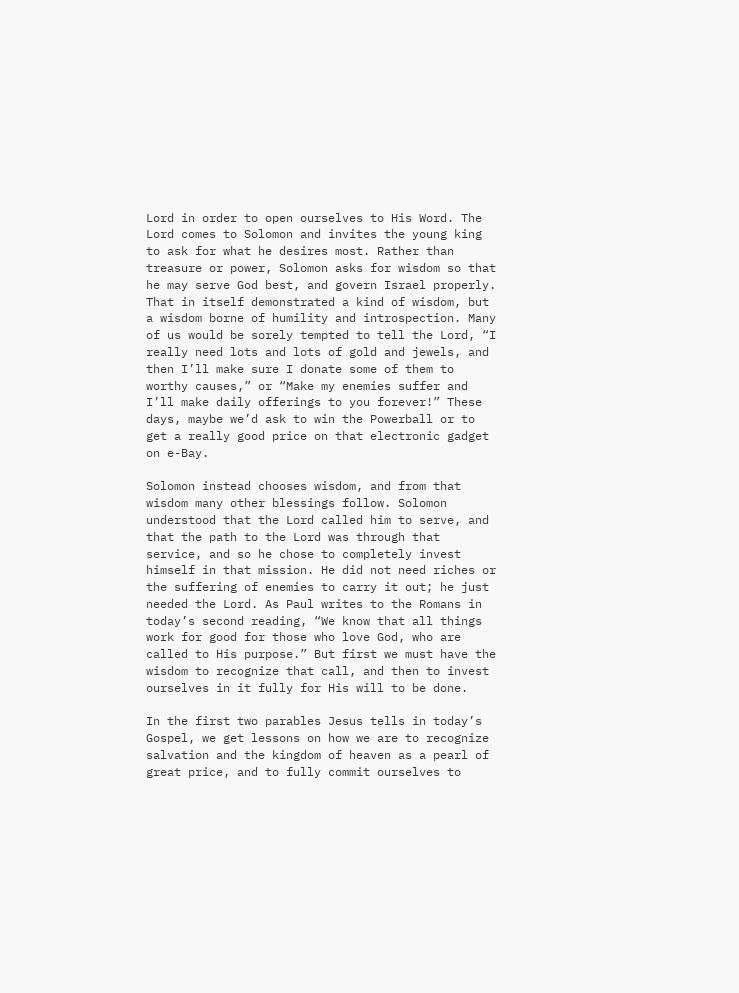Lord in order to open ourselves to His Word. The Lord comes to Solomon and invites the young king to ask for what he desires most. Rather than treasure or power, Solomon asks for wisdom so that he may serve God best, and govern Israel properly. That in itself demonstrated a kind of wisdom, but a wisdom borne of humility and introspection. Many of us would be sorely tempted to tell the Lord, “I really need lots and lots of gold and jewels, and then I’ll make sure I donate some of them to worthy causes,” or “Make my enemies suffer and I’ll make daily offerings to you forever!” These days, maybe we’d ask to win the Powerball or to get a really good price on that electronic gadget on e-Bay.

Solomon instead chooses wisdom, and from that wisdom many other blessings follow. Solomon understood that the Lord called him to serve, and that the path to the Lord was through that service, and so he chose to completely invest himself in that mission. He did not need riches or the suffering of enemies to carry it out; he just needed the Lord. As Paul writes to the Romans in today’s second reading, “We know that all things work for good for those who love God, who are called to His purpose.” But first we must have the wisdom to recognize that call, and then to invest ourselves in it fully for His will to be done.

In the first two parables Jesus tells in today’s Gospel, we get lessons on how we are to recognize salvation and the kingdom of heaven as a pearl of great price, and to fully commit ourselves to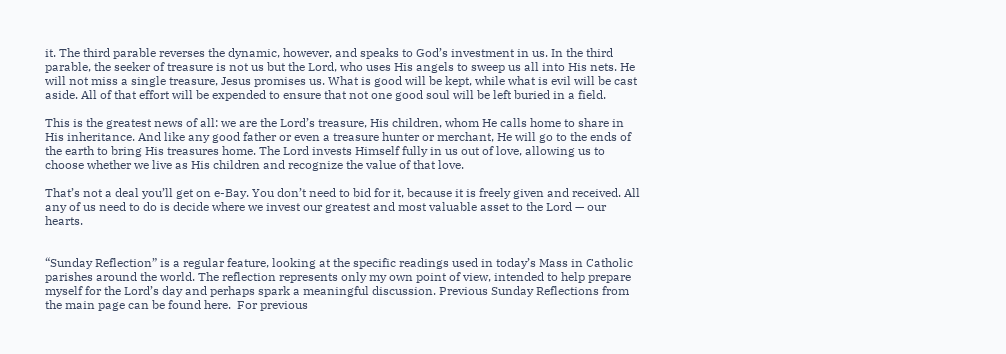it. The third parable reverses the dynamic, however, and speaks to God’s investment in us. In the third parable, the seeker of treasure is not us but the Lord, who uses His angels to sweep us all into His nets. He will not miss a single treasure, Jesus promises us. What is good will be kept, while what is evil will be cast aside. All of that effort will be expended to ensure that not one good soul will be left buried in a field.

This is the greatest news of all: we are the Lord’s treasure, His children, whom He calls home to share in His inheritance. And like any good father or even a treasure hunter or merchant, He will go to the ends of the earth to bring His treasures home. The Lord invests Himself fully in us out of love, allowing us to choose whether we live as His children and recognize the value of that love.

That’s not a deal you’ll get on e-Bay. You don’t need to bid for it, because it is freely given and received. All any of us need to do is decide where we invest our greatest and most valuable asset to the Lord — our hearts.


“Sunday Reflection” is a regular feature, looking at the specific readings used in today’s Mass in Catholic parishes around the world. The reflection represents only my own point of view, intended to help prepare myself for the Lord’s day and perhaps spark a meaningful discussion. Previous Sunday Reflections from the main page can be found here.  For previous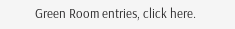Green Room entries, click here.